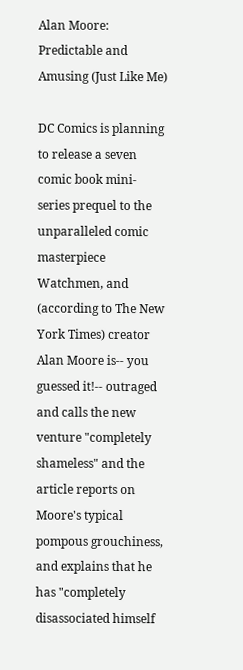Alan Moore: Predictable and Amusing (Just Like Me)

DC Comics is planning to release a seven comic book mini-series prequel to the unparalleled comic masterpiece Watchmen, and (according to The New York Times) creator Alan Moore is-- you guessed it!-- outraged and calls the new venture "completely shameless" and the article reports on Moore's typical pompous grouchiness, and explains that he has "completely disassociated himself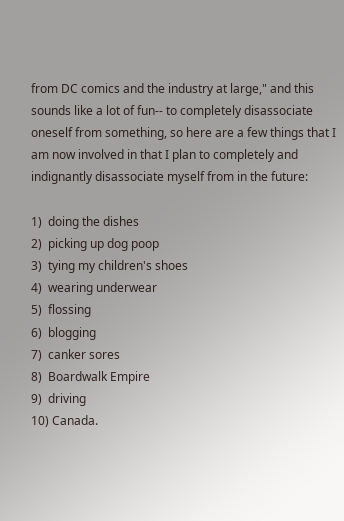from DC comics and the industry at large," and this sounds like a lot of fun-- to completely disassociate oneself from something, so here are a few things that I am now involved in that I plan to completely and indignantly disassociate myself from in the future:

1)  doing the dishes
2)  picking up dog poop
3)  tying my children's shoes
4)  wearing underwear
5)  flossing
6)  blogging
7)  canker sores
8)  Boardwalk Empire
9)  driving
10) Canada.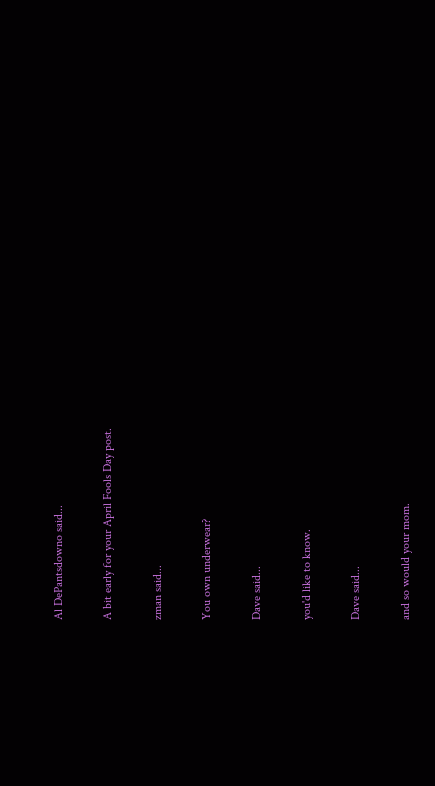Al DePantsdowno said...

A bit early for your April Fools Day post.

zman said...

You own underwear?

Dave said...

you'd like to know.

Dave said...

and so would your mom.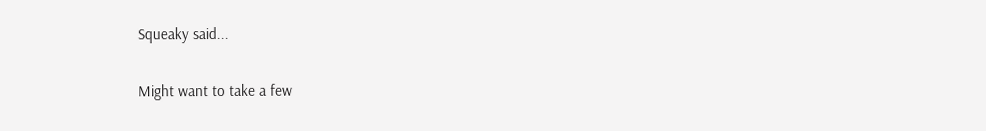Squeaky said...

Might want to take a few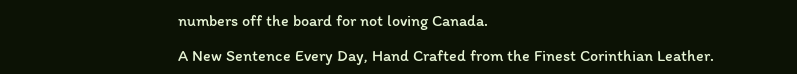numbers off the board for not loving Canada.

A New Sentence Every Day, Hand Crafted from the Finest Corinthian Leather.